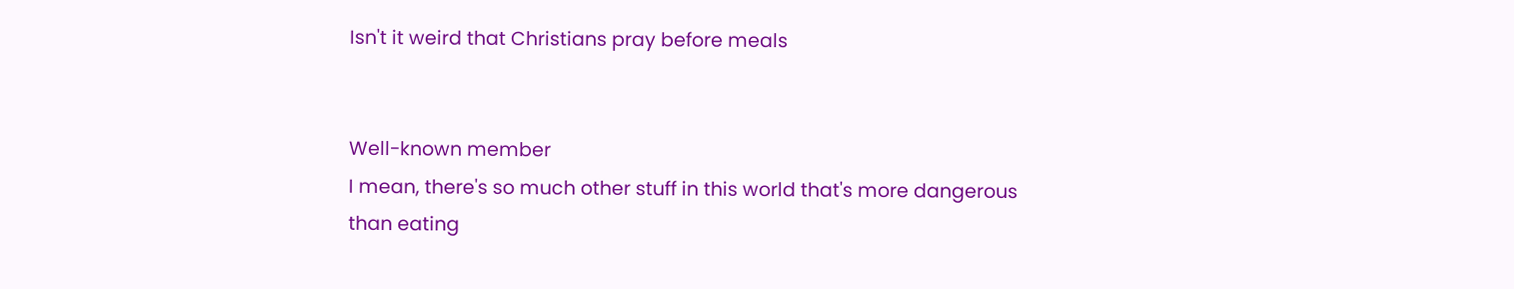Isn't it weird that Christians pray before meals


Well-known member
I mean, there's so much other stuff in this world that's more dangerous than eating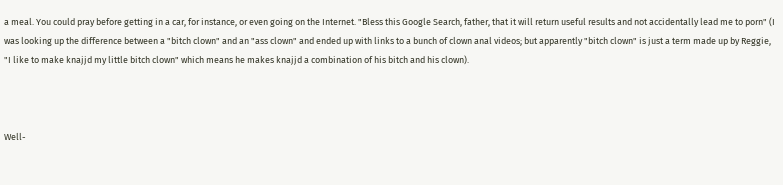a meal. You could pray before getting in a car, for instance, or even going on the Internet. "Bless this Google Search, father, that it will return useful results and not accidentally lead me to porn" (I was looking up the difference between a "bitch clown" and an "ass clown" and ended up with links to a bunch of clown anal videos; but apparently "bitch clown" is just a term made up by Reggie, "I like to make knajjd my little bitch clown" which means he makes knajjd a combination of his bitch and his clown).



Well-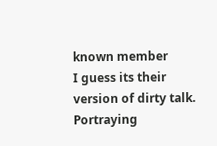known member
I guess its their version of dirty talk.
Portraying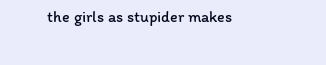the girls as stupider makes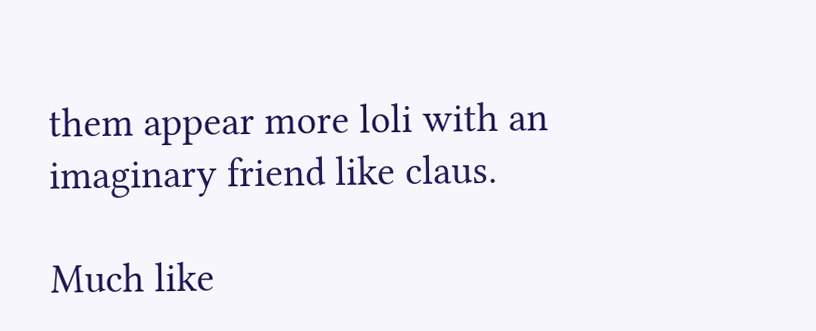them appear more loli with an imaginary friend like claus.

Much like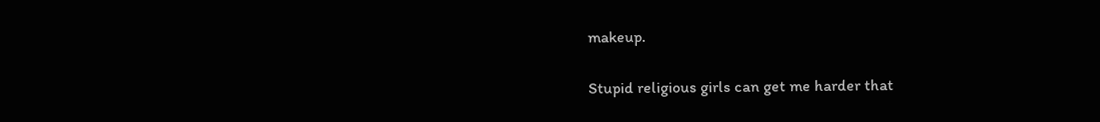makeup.

Stupid religious girls can get me harder that